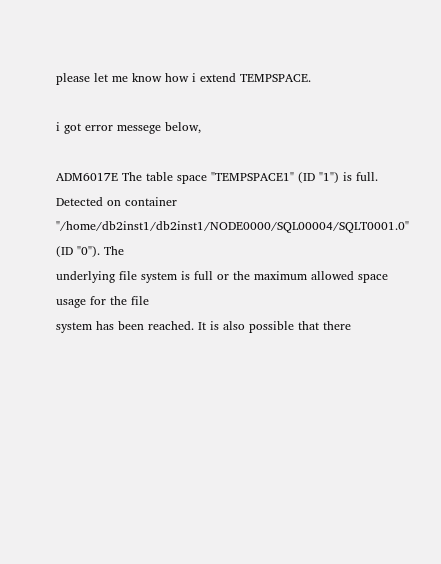please let me know how i extend TEMPSPACE.

i got error messege below,

ADM6017E The table space "TEMPSPACE1" (ID "1") is full. Detected on container
"/home/db2inst1/db2inst1/NODE0000/SQL00004/SQLT0001.0" (ID "0"). The
underlying file system is full or the maximum allowed space usage for the file
system has been reached. It is also possible that there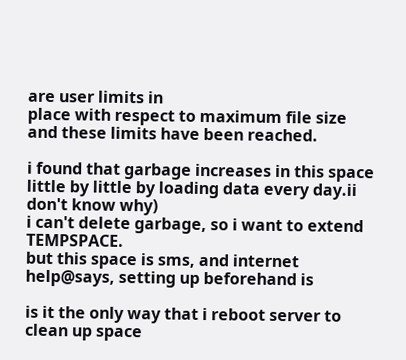are user limits in
place with respect to maximum file size and these limits have been reached.

i found that garbage increases in this space little by little by loading data every day.ii don't know why)
i can't delete garbage, so i want to extend TEMPSPACE.
but this space is sms, and internet help@says, setting up beforehand is

is it the only way that i reboot server to clean up space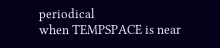periodical
when TEMPSPACE is near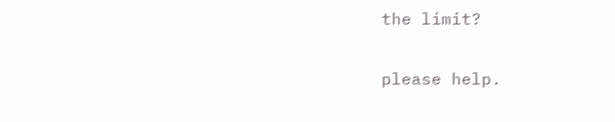the limit?

please help.